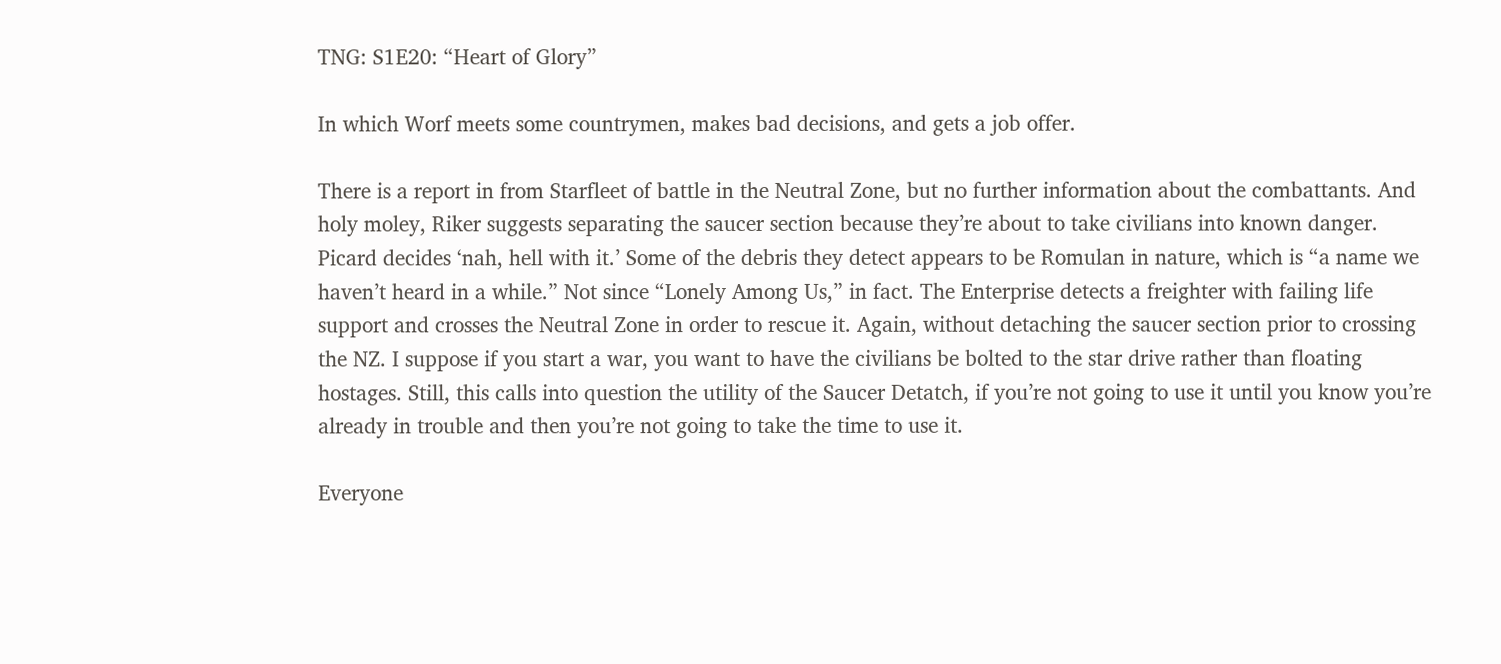TNG: S1E20: “Heart of Glory”

In which Worf meets some countrymen, makes bad decisions, and gets a job offer.

There is a report in from Starfleet of battle in the Neutral Zone, but no further information about the combattants. And holy moley, Riker suggests separating the saucer section because they’re about to take civilians into known danger. Picard decides ‘nah, hell with it.’ Some of the debris they detect appears to be Romulan in nature, which is “a name we haven’t heard in a while.” Not since “Lonely Among Us,” in fact. The Enterprise detects a freighter with failing life support and crosses the Neutral Zone in order to rescue it. Again, without detaching the saucer section prior to crossing the NZ. I suppose if you start a war, you want to have the civilians be bolted to the star drive rather than floating hostages. Still, this calls into question the utility of the Saucer Detatch, if you’re not going to use it until you know you’re already in trouble and then you’re not going to take the time to use it.

Everyone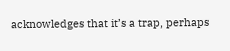acknowledges that it’s a trap, perhaps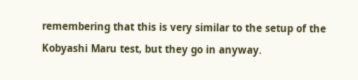remembering that this is very similar to the setup of the Kobyashi Maru test, but they go in anyway.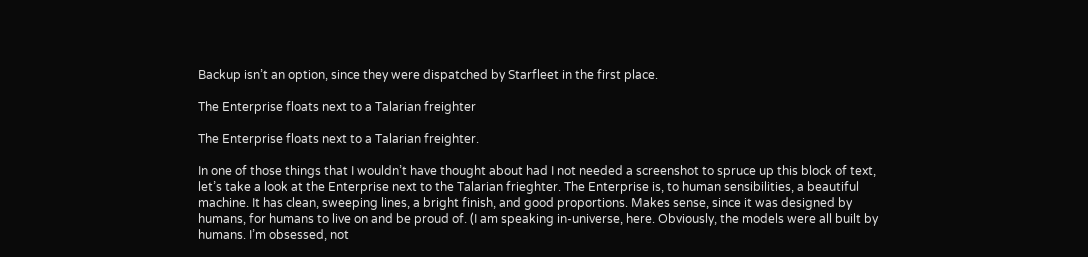Backup isn’t an option, since they were dispatched by Starfleet in the first place.

The Enterprise floats next to a Talarian freighter

The Enterprise floats next to a Talarian freighter.

In one of those things that I wouldn’t have thought about had I not needed a screenshot to spruce up this block of text, let’s take a look at the Enterprise next to the Talarian frieghter. The Enterprise is, to human sensibilities, a beautiful machine. It has clean, sweeping lines, a bright finish, and good proportions. Makes sense, since it was designed by humans, for humans to live on and be proud of. (I am speaking in-universe, here. Obviously, the models were all built by humans. I’m obsessed, not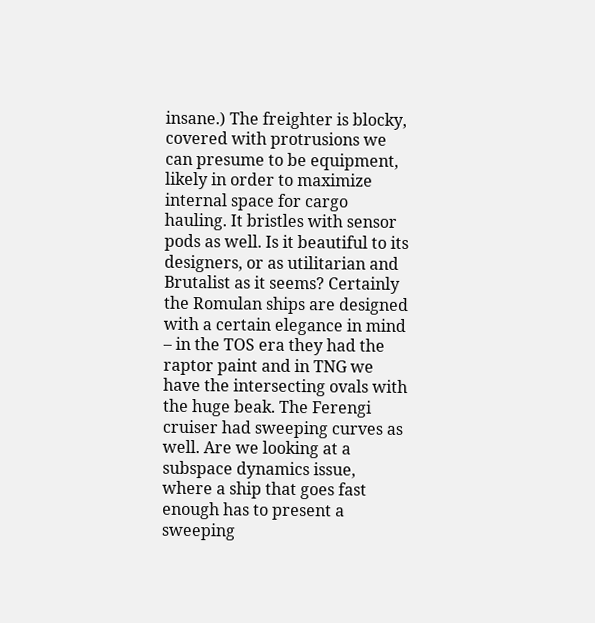insane.) The freighter is blocky, covered with protrusions we can presume to be equipment, likely in order to maximize internal space for cargo hauling. It bristles with sensor pods as well. Is it beautiful to its designers, or as utilitarian and Brutalist as it seems? Certainly the Romulan ships are designed with a certain elegance in mind – in the TOS era they had the raptor paint and in TNG we have the intersecting ovals with the huge beak. The Ferengi cruiser had sweeping curves as well. Are we looking at a subspace dynamics issue, where a ship that goes fast enough has to present a sweeping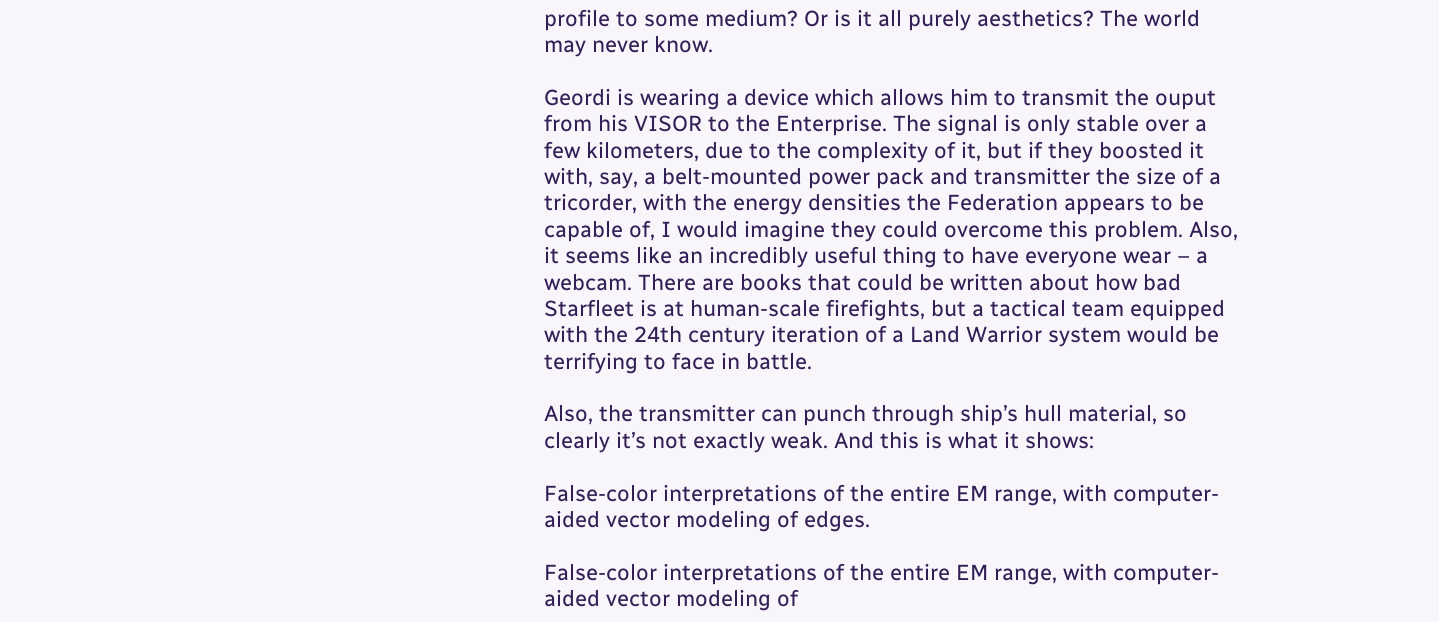profile to some medium? Or is it all purely aesthetics? The world may never know.

Geordi is wearing a device which allows him to transmit the ouput from his VISOR to the Enterprise. The signal is only stable over a few kilometers, due to the complexity of it, but if they boosted it with, say, a belt-mounted power pack and transmitter the size of a tricorder, with the energy densities the Federation appears to be capable of, I would imagine they could overcome this problem. Also, it seems like an incredibly useful thing to have everyone wear – a webcam. There are books that could be written about how bad Starfleet is at human-scale firefights, but a tactical team equipped with the 24th century iteration of a Land Warrior system would be terrifying to face in battle.

Also, the transmitter can punch through ship’s hull material, so clearly it’s not exactly weak. And this is what it shows:

False-color interpretations of the entire EM range, with computer-aided vector modeling of edges.

False-color interpretations of the entire EM range, with computer-aided vector modeling of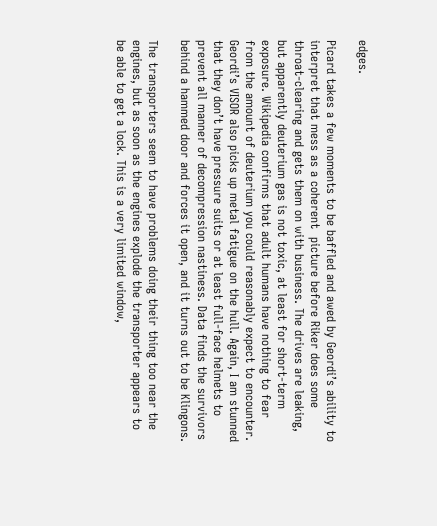edges.

Picard takes a few moments to be baffled and awed by Geordi’s ability to interpret that mess as a coherent  picture before Riker does some throat-clearing and gets them on with business. The drives are leaking, but apparently deuterium gas is not toxic, at least for short-term exposure. Wikipedia confirms that adult humans have nothing to fear from the amount of deuterium you could reasonably expect to encounter. Geordi’s VISOR also picks up metal fatigue on the hull. Again, I am stunned that they don’t have pressure suits or at least full-face helmets to prevent all manner of decompression nastiness. Data finds the survivors behind a hammed door and forces it open, and it turns out to be Klingons.

The transporters seem to have problems doing their thing too near the engines, but as soon as the engines explode the transporter appears to be able to get a lock. This is a very limited window,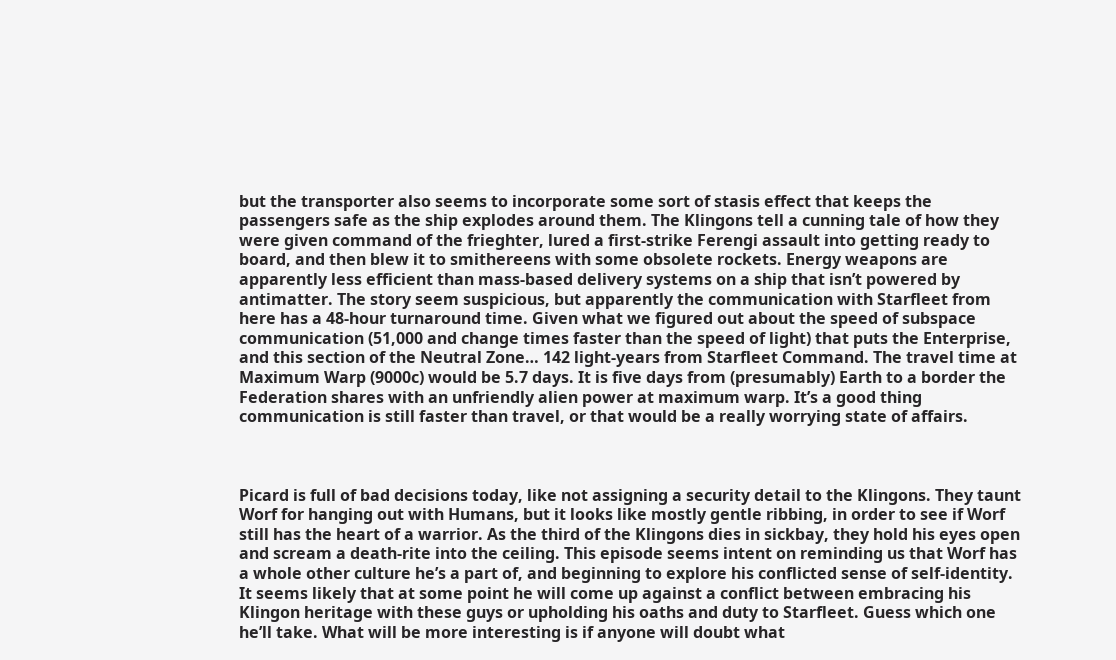but the transporter also seems to incorporate some sort of stasis effect that keeps the passengers safe as the ship explodes around them. The Klingons tell a cunning tale of how they were given command of the frieghter, lured a first-strike Ferengi assault into getting ready to board, and then blew it to smithereens with some obsolete rockets. Energy weapons are apparently less efficient than mass-based delivery systems on a ship that isn’t powered by antimatter. The story seem suspicious, but apparently the communication with Starfleet from here has a 48-hour turnaround time. Given what we figured out about the speed of subspace communication (51,000 and change times faster than the speed of light) that puts the Enterprise, and this section of the Neutral Zone… 142 light-years from Starfleet Command. The travel time at Maximum Warp (9000c) would be 5.7 days. It is five days from (presumably) Earth to a border the Federation shares with an unfriendly alien power at maximum warp. It’s a good thing communication is still faster than travel, or that would be a really worrying state of affairs.



Picard is full of bad decisions today, like not assigning a security detail to the Klingons. They taunt Worf for hanging out with Humans, but it looks like mostly gentle ribbing, in order to see if Worf still has the heart of a warrior. As the third of the Klingons dies in sickbay, they hold his eyes open and scream a death-rite into the ceiling. This episode seems intent on reminding us that Worf has a whole other culture he’s a part of, and beginning to explore his conflicted sense of self-identity. It seems likely that at some point he will come up against a conflict between embracing his Klingon heritage with these guys or upholding his oaths and duty to Starfleet. Guess which one he’ll take. What will be more interesting is if anyone will doubt what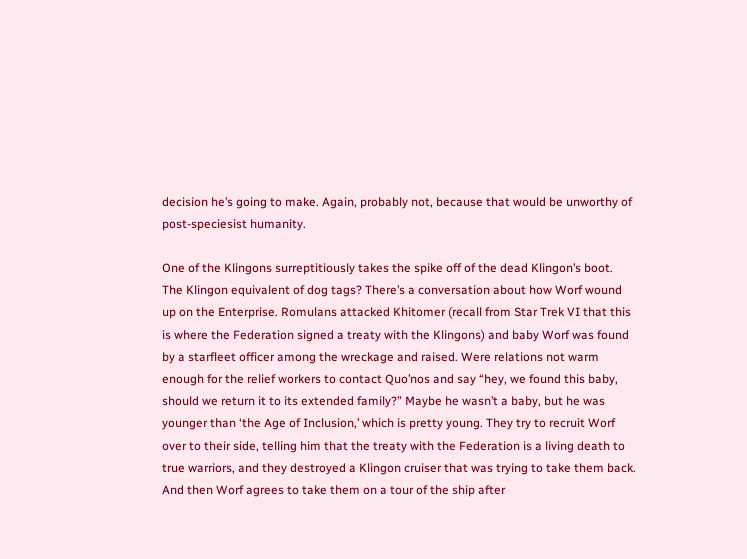decision he’s going to make. Again, probably not, because that would be unworthy of post-speciesist humanity.

One of the Klingons surreptitiously takes the spike off of the dead Klingon’s boot. The Klingon equivalent of dog tags? There’s a conversation about how Worf wound up on the Enterprise. Romulans attacked Khitomer (recall from Star Trek VI that this is where the Federation signed a treaty with the Klingons) and baby Worf was found by a starfleet officer among the wreckage and raised. Were relations not warm enough for the relief workers to contact Quo’nos and say “hey, we found this baby, should we return it to its extended family?” Maybe he wasn’t a baby, but he was younger than ‘the Age of Inclusion,’ which is pretty young. They try to recruit Worf over to their side, telling him that the treaty with the Federation is a living death to true warriors, and they destroyed a Klingon cruiser that was trying to take them back. And then Worf agrees to take them on a tour of the ship after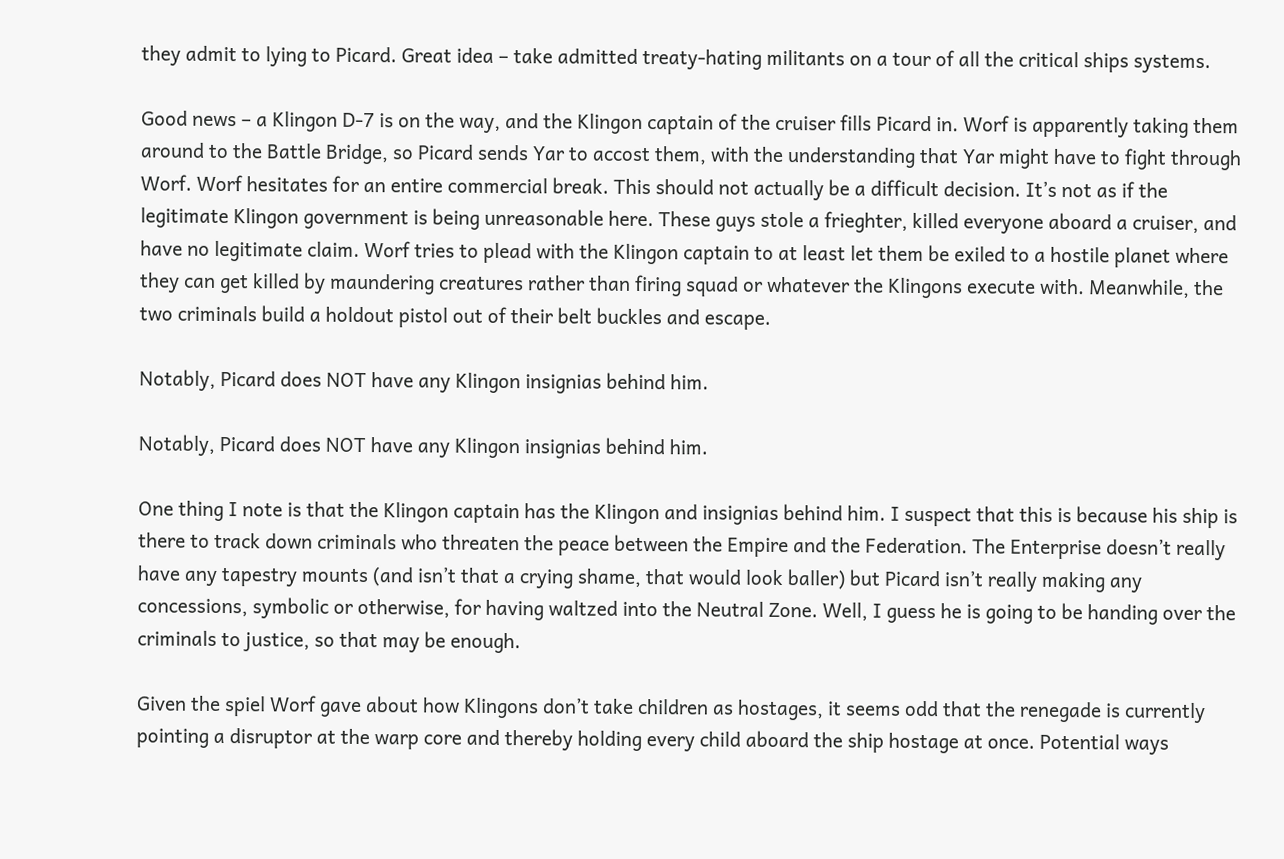they admit to lying to Picard. Great idea – take admitted treaty-hating militants on a tour of all the critical ships systems.

Good news – a Klingon D-7 is on the way, and the Klingon captain of the cruiser fills Picard in. Worf is apparently taking them around to the Battle Bridge, so Picard sends Yar to accost them, with the understanding that Yar might have to fight through Worf. Worf hesitates for an entire commercial break. This should not actually be a difficult decision. It’s not as if the legitimate Klingon government is being unreasonable here. These guys stole a frieghter, killed everyone aboard a cruiser, and have no legitimate claim. Worf tries to plead with the Klingon captain to at least let them be exiled to a hostile planet where they can get killed by maundering creatures rather than firing squad or whatever the Klingons execute with. Meanwhile, the two criminals build a holdout pistol out of their belt buckles and escape.

Notably, Picard does NOT have any Klingon insignias behind him.

Notably, Picard does NOT have any Klingon insignias behind him.

One thing I note is that the Klingon captain has the Klingon and insignias behind him. I suspect that this is because his ship is there to track down criminals who threaten the peace between the Empire and the Federation. The Enterprise doesn’t really have any tapestry mounts (and isn’t that a crying shame, that would look baller) but Picard isn’t really making any concessions, symbolic or otherwise, for having waltzed into the Neutral Zone. Well, I guess he is going to be handing over the criminals to justice, so that may be enough.

Given the spiel Worf gave about how Klingons don’t take children as hostages, it seems odd that the renegade is currently pointing a disruptor at the warp core and thereby holding every child aboard the ship hostage at once. Potential ways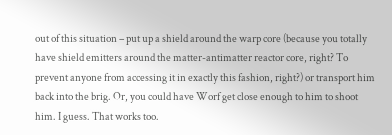out of this situation – put up a shield around the warp core (because you totally have shield emitters around the matter-antimatter reactor core, right? To prevent anyone from accessing it in exactly this fashion, right?) or transport him back into the brig. Or, you could have Worf get close enough to him to shoot him. I guess. That works too.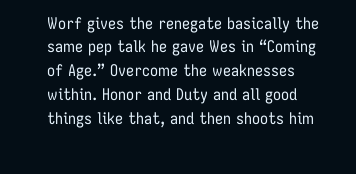Worf gives the renegate basically the same pep talk he gave Wes in “Coming of Age.” Overcome the weaknesses within. Honor and Duty and all good things like that, and then shoots him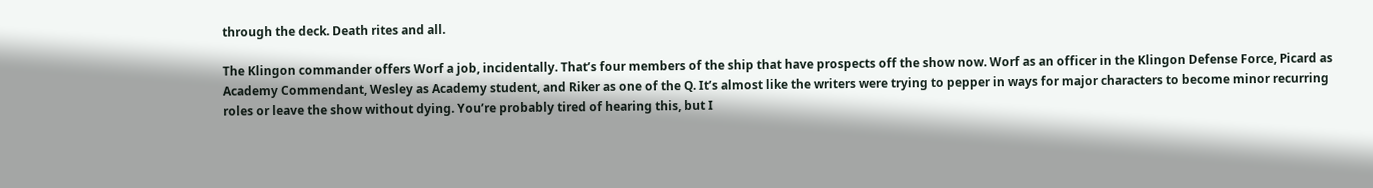through the deck. Death rites and all.

The Klingon commander offers Worf a job, incidentally. That’s four members of the ship that have prospects off the show now. Worf as an officer in the Klingon Defense Force, Picard as Academy Commendant, Wesley as Academy student, and Riker as one of the Q. It’s almost like the writers were trying to pepper in ways for major characters to become minor recurring roles or leave the show without dying. You’re probably tired of hearing this, but I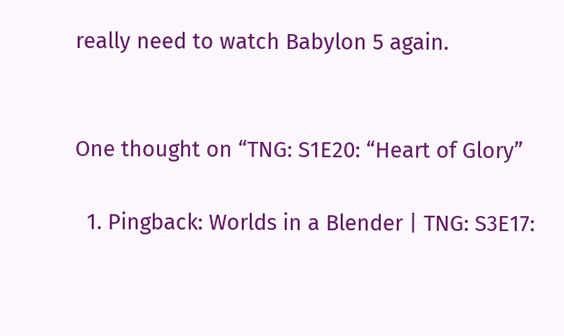really need to watch Babylon 5 again.


One thought on “TNG: S1E20: “Heart of Glory”

  1. Pingback: Worlds in a Blender | TNG: S3E17: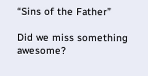“Sins of the Father”

Did we miss something awesome?